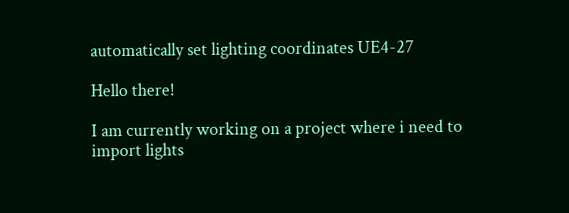automatically set lighting coordinates UE4-27

Hello there!

I am currently working on a project where i need to import lights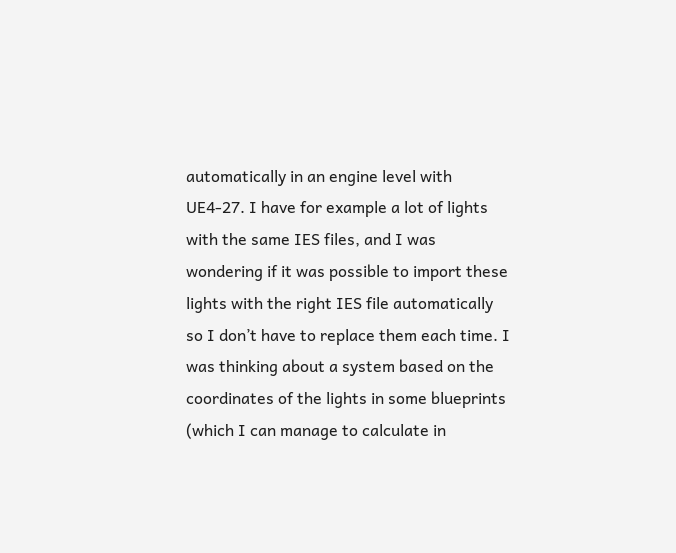automatically in an engine level with UE4-27. I have for example a lot of lights with the same IES files, and I was wondering if it was possible to import these lights with the right IES file automatically so I don’t have to replace them each time. I was thinking about a system based on the coordinates of the lights in some blueprints (which I can manage to calculate in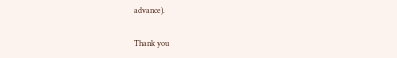advance).

Thank you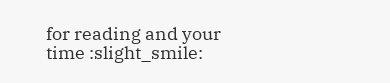for reading and your time :slight_smile: